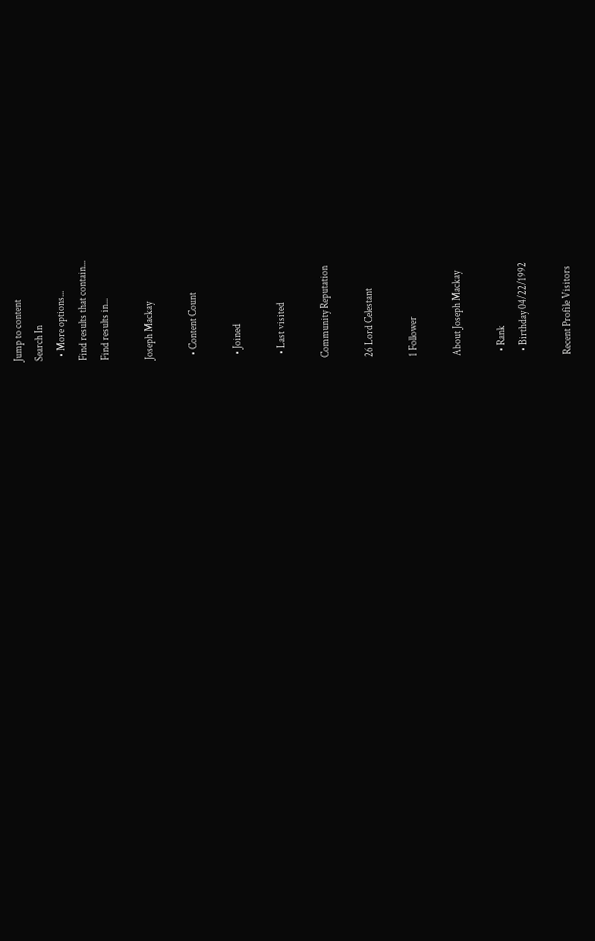Jump to content
Search In
  • More options...
Find results that contain...
Find results in...

Joseph Mackay

  • Content Count

  • Joined

  • Last visited

Community Reputation

26 Lord Celestant

1 Follower

About Joseph Mackay

  • Rank
  • Birthday 04/22/1992

Recent Profile Visitors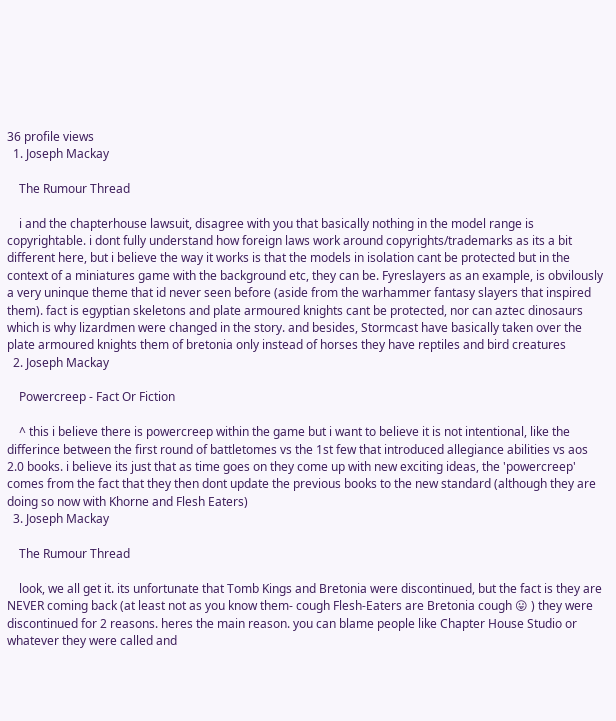36 profile views
  1. Joseph Mackay

    The Rumour Thread

    i and the chapterhouse lawsuit, disagree with you that basically nothing in the model range is copyrightable. i dont fully understand how foreign laws work around copyrights/trademarks as its a bit different here, but i believe the way it works is that the models in isolation cant be protected but in the context of a miniatures game with the background etc, they can be. Fyreslayers as an example, is obvilously a very uninque theme that id never seen before (aside from the warhammer fantasy slayers that inspired them). fact is egyptian skeletons and plate armoured knights cant be protected, nor can aztec dinosaurs which is why lizardmen were changed in the story. and besides, Stormcast have basically taken over the plate armoured knights them of bretonia only instead of horses they have reptiles and bird creatures
  2. Joseph Mackay

    Powercreep - Fact Or Fiction

    ^ this i believe there is powercreep within the game but i want to believe it is not intentional, like the differince between the first round of battletomes vs the 1st few that introduced allegiance abilities vs aos 2.0 books. i believe its just that as time goes on they come up with new exciting ideas, the 'powercreep' comes from the fact that they then dont update the previous books to the new standard (although they are doing so now with Khorne and Flesh Eaters)
  3. Joseph Mackay

    The Rumour Thread

    look, we all get it. its unfortunate that Tomb Kings and Bretonia were discontinued, but the fact is they are NEVER coming back (at least not as you know them- cough Flesh-Eaters are Bretonia cough 😛 ) they were discontinued for 2 reasons. heres the main reason. you can blame people like Chapter House Studio or whatever they were called and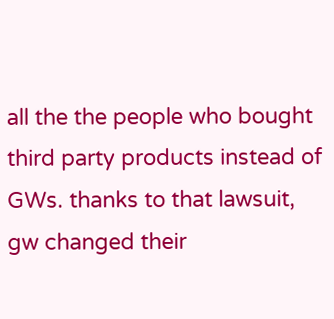all the the people who bought third party products instead of GWs. thanks to that lawsuit, gw changed their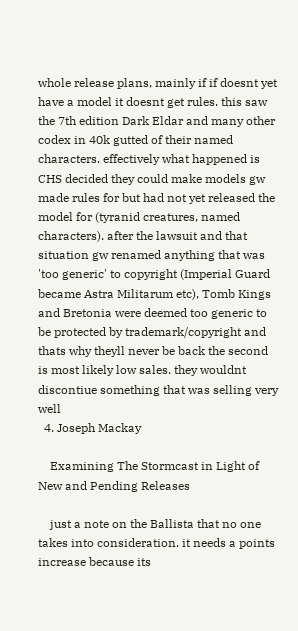whole release plans, mainly if if doesnt yet have a model it doesnt get rules. this saw the 7th edition Dark Eldar and many other codex in 40k gutted of their named characters. effectively what happened is CHS decided they could make models gw made rules for but had not yet released the model for (tyranid creatures, named characters). after the lawsuit and that situation gw renamed anything that was 'too generic' to copyright (Imperial Guard became Astra Militarum etc), Tomb Kings and Bretonia were deemed too generic to be protected by trademark/copyright and thats why theyll never be back the second is most likely low sales. they wouldnt discontiue something that was selling very well
  4. Joseph Mackay

    Examining The Stormcast in Light of New and Pending Releases

    just a note on the Ballista that no one takes into consideration. it needs a points increase because its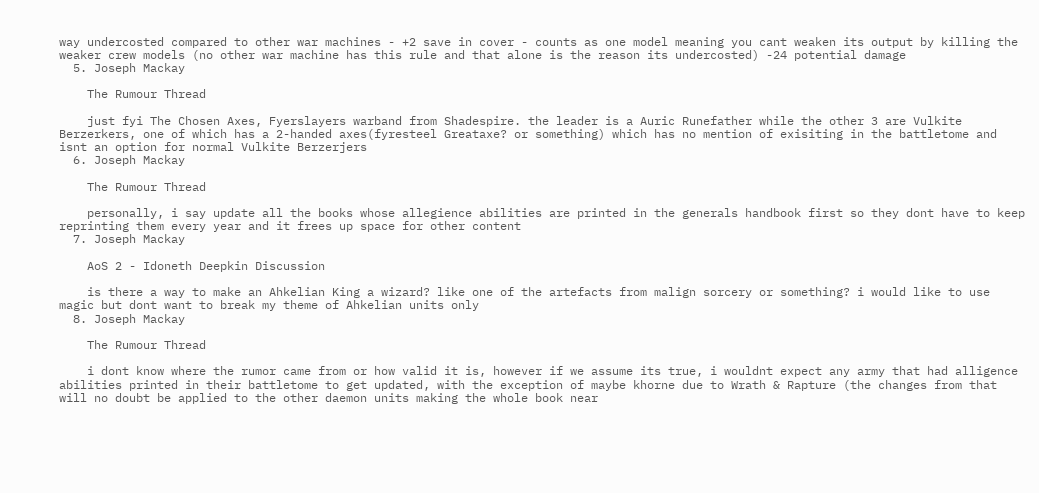way undercosted compared to other war machines - +2 save in cover - counts as one model meaning you cant weaken its output by killing the weaker crew models (no other war machine has this rule and that alone is the reason its undercosted) -24 potential damage
  5. Joseph Mackay

    The Rumour Thread

    just fyi The Chosen Axes, Fyerslayers warband from Shadespire. the leader is a Auric Runefather while the other 3 are Vulkite Berzerkers, one of which has a 2-handed axes(fyresteel Greataxe? or something) which has no mention of exisiting in the battletome and isnt an option for normal Vulkite Berzerjers
  6. Joseph Mackay

    The Rumour Thread

    personally, i say update all the books whose allegience abilities are printed in the generals handbook first so they dont have to keep reprinting them every year and it frees up space for other content
  7. Joseph Mackay

    AoS 2 - Idoneth Deepkin Discussion

    is there a way to make an Ahkelian King a wizard? like one of the artefacts from malign sorcery or something? i would like to use magic but dont want to break my theme of Ahkelian units only
  8. Joseph Mackay

    The Rumour Thread

    i dont know where the rumor came from or how valid it is, however if we assume its true, i wouldnt expect any army that had alligence abilities printed in their battletome to get updated, with the exception of maybe khorne due to Wrath & Rapture (the changes from that will no doubt be applied to the other daemon units making the whole book near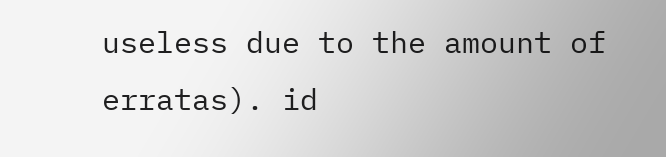useless due to the amount of erratas). id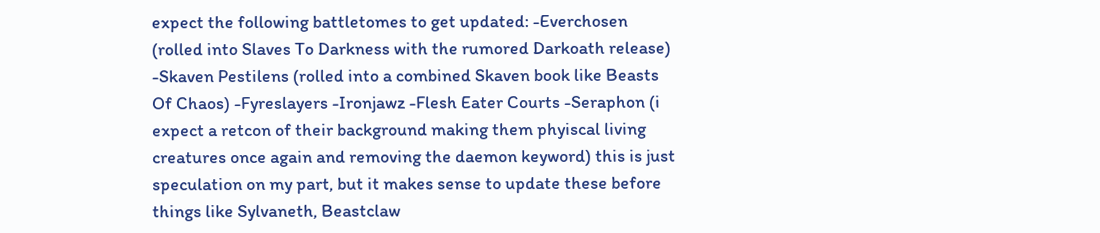expect the following battletomes to get updated: -Everchosen (rolled into Slaves To Darkness with the rumored Darkoath release) -Skaven Pestilens (rolled into a combined Skaven book like Beasts Of Chaos) -Fyreslayers -Ironjawz -Flesh Eater Courts -Seraphon (i expect a retcon of their background making them phyiscal living creatures once again and removing the daemon keyword) this is just speculation on my part, but it makes sense to update these before things like Sylvaneth, Beastclaw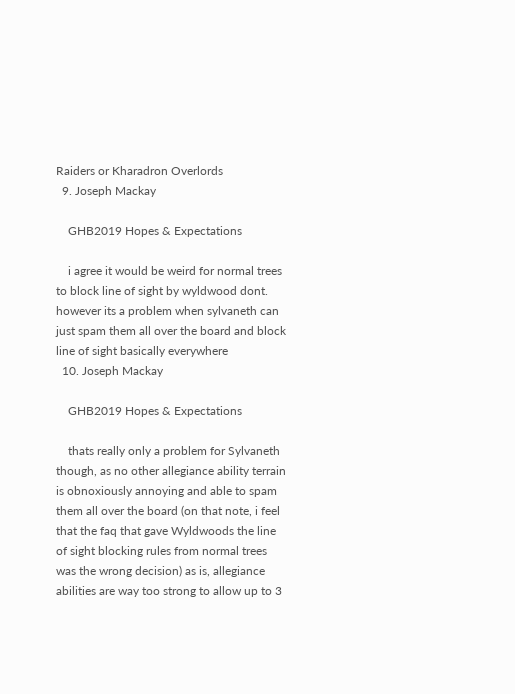Raiders or Kharadron Overlords
  9. Joseph Mackay

    GHB2019 Hopes & Expectations

    i agree it would be weird for normal trees to block line of sight by wyldwood dont. however its a problem when sylvaneth can just spam them all over the board and block line of sight basically everywhere
  10. Joseph Mackay

    GHB2019 Hopes & Expectations

    thats really only a problem for Sylvaneth though, as no other allegiance ability terrain is obnoxiously annoying and able to spam them all over the board (on that note, i feel that the faq that gave Wyldwoods the line of sight blocking rules from normal trees was the wrong decision) as is, allegiance abilities are way too strong to allow up to 3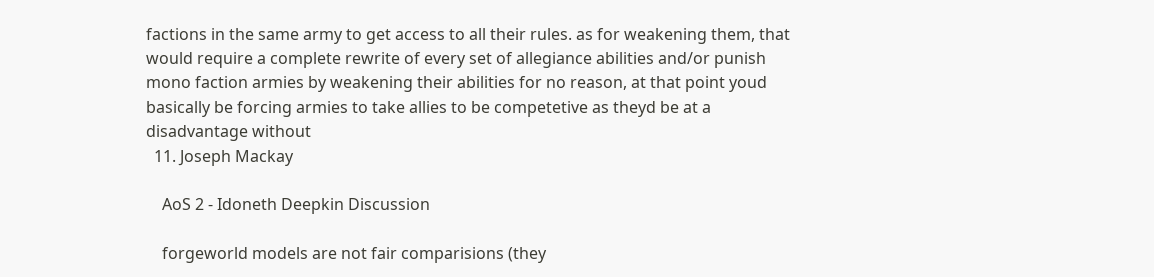factions in the same army to get access to all their rules. as for weakening them, that would require a complete rewrite of every set of allegiance abilities and/or punish mono faction armies by weakening their abilities for no reason, at that point youd basically be forcing armies to take allies to be competetive as theyd be at a disadvantage without
  11. Joseph Mackay

    AoS 2 - Idoneth Deepkin Discussion

    forgeworld models are not fair comparisions (they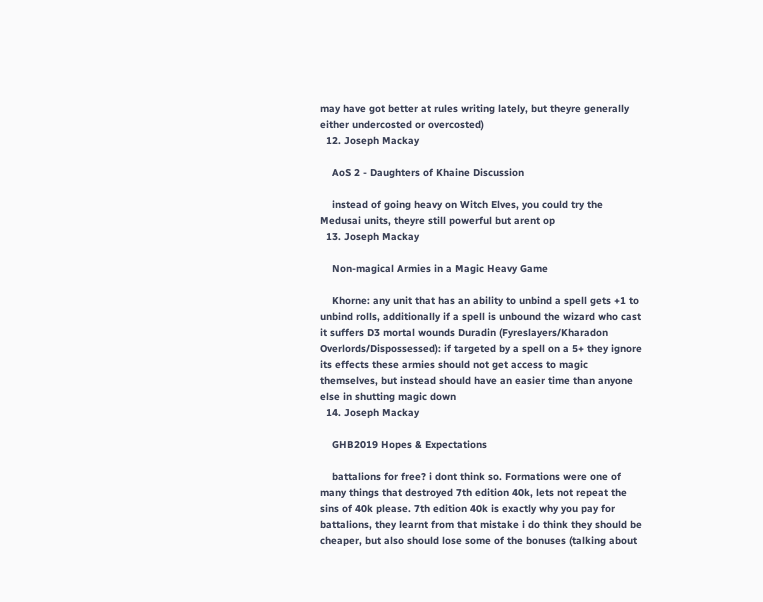may have got better at rules writing lately, but theyre generally either undercosted or overcosted)
  12. Joseph Mackay

    AoS 2 - Daughters of Khaine Discussion

    instead of going heavy on Witch Elves, you could try the Medusai units, theyre still powerful but arent op
  13. Joseph Mackay

    Non-magical Armies in a Magic Heavy Game

    Khorne: any unit that has an ability to unbind a spell gets +1 to unbind rolls, additionally if a spell is unbound the wizard who cast it suffers D3 mortal wounds Duradin (Fyreslayers/Kharadon Overlords/Dispossessed): if targeted by a spell on a 5+ they ignore its effects these armies should not get access to magic themselves, but instead should have an easier time than anyone else in shutting magic down
  14. Joseph Mackay

    GHB2019 Hopes & Expectations

    battalions for free? i dont think so. Formations were one of many things that destroyed 7th edition 40k, lets not repeat the sins of 40k please. 7th edition 40k is exactly why you pay for battalions, they learnt from that mistake i do think they should be cheaper, but also should lose some of the bonuses (talking about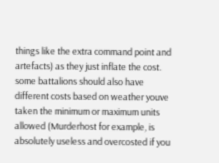things like the extra command point and artefacts) as they just inflate the cost. some battalions should also have different costs based on weather youve taken the minimum or maximum units allowed (Murderhost for example, is absolutely useless and overcosted if you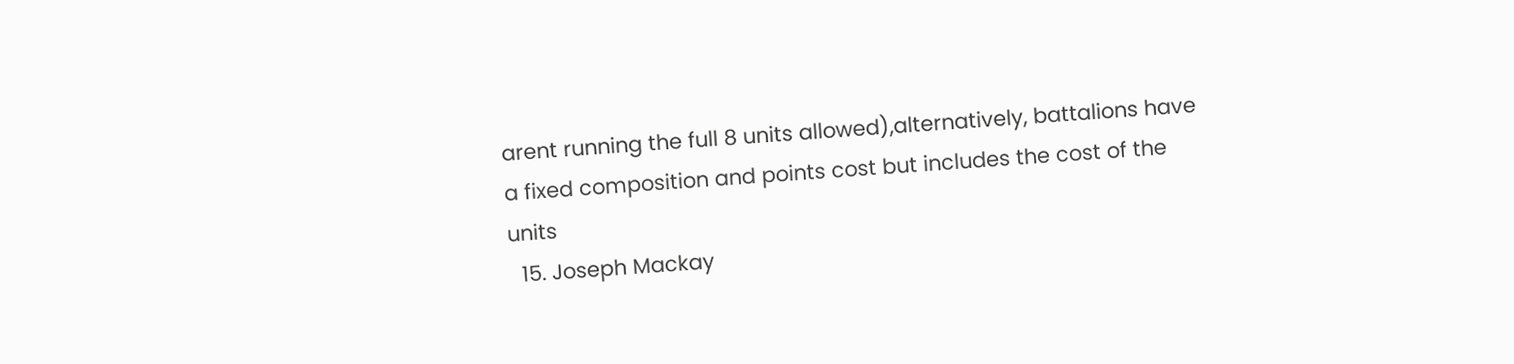arent running the full 8 units allowed),alternatively, battalions have a fixed composition and points cost but includes the cost of the units
  15. Joseph Mackay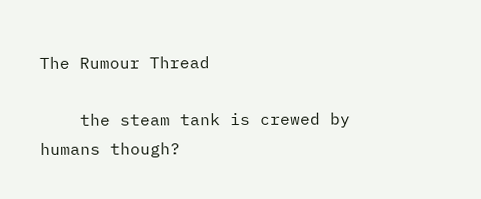The Rumour Thread

    the steam tank is crewed by humans though?